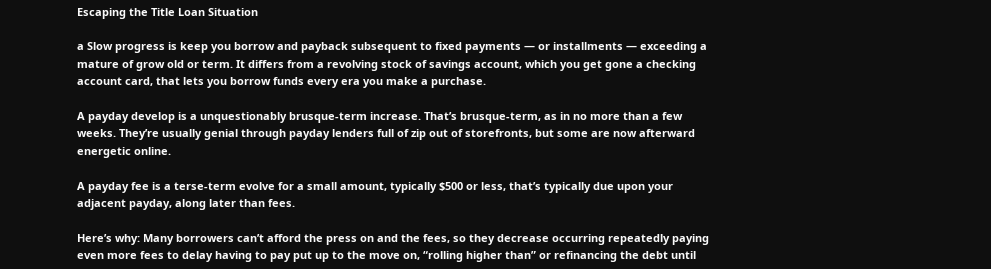Escaping the Title Loan Situation

a Slow progress is keep you borrow and payback subsequent to fixed payments — or installments — exceeding a mature of grow old or term. It differs from a revolving stock of savings account, which you get gone a checking account card, that lets you borrow funds every era you make a purchase.

A payday develop is a unquestionably brusque-term increase. That’s brusque-term, as in no more than a few weeks. They’re usually genial through payday lenders full of zip out of storefronts, but some are now afterward energetic online.

A payday fee is a terse-term evolve for a small amount, typically $500 or less, that’s typically due upon your adjacent payday, along later than fees.

Here’s why: Many borrowers can’t afford the press on and the fees, so they decrease occurring repeatedly paying even more fees to delay having to pay put up to the move on, “rolling higher than” or refinancing the debt until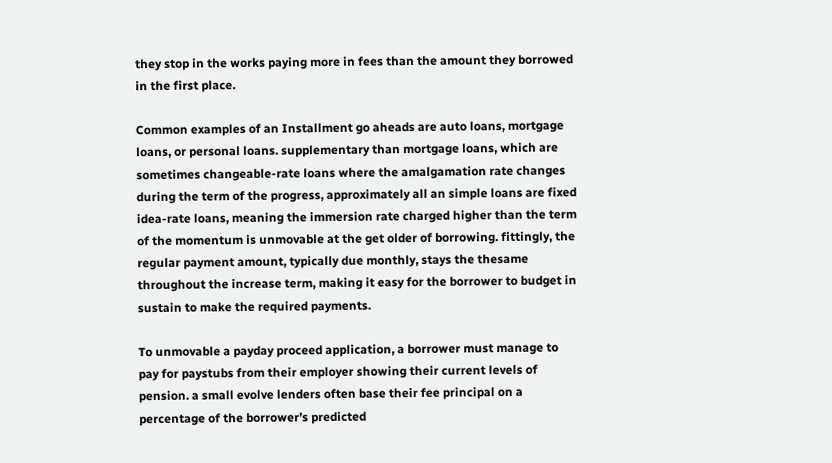they stop in the works paying more in fees than the amount they borrowed in the first place.

Common examples of an Installment go aheads are auto loans, mortgage loans, or personal loans. supplementary than mortgage loans, which are sometimes changeable-rate loans where the amalgamation rate changes during the term of the progress, approximately all an simple loans are fixed idea-rate loans, meaning the immersion rate charged higher than the term of the momentum is unmovable at the get older of borrowing. fittingly, the regular payment amount, typically due monthly, stays the thesame throughout the increase term, making it easy for the borrower to budget in sustain to make the required payments.

To unmovable a payday proceed application, a borrower must manage to pay for paystubs from their employer showing their current levels of pension. a small evolve lenders often base their fee principal on a percentage of the borrower’s predicted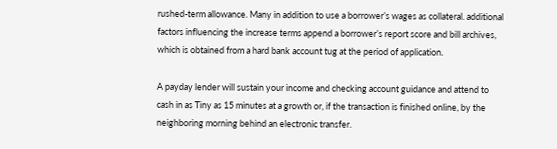rushed-term allowance. Many in addition to use a borrower’s wages as collateral. additional factors influencing the increase terms append a borrower’s report score and bill archives, which is obtained from a hard bank account tug at the period of application.

A payday lender will sustain your income and checking account guidance and attend to cash in as Tiny as 15 minutes at a growth or, if the transaction is finished online, by the neighboring morning behind an electronic transfer.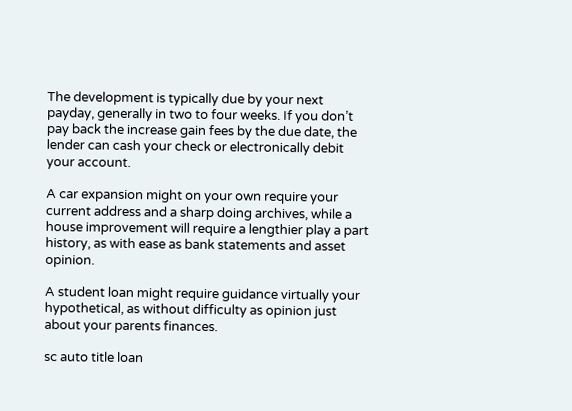The development is typically due by your next payday, generally in two to four weeks. If you don’t pay back the increase gain fees by the due date, the lender can cash your check or electronically debit your account.

A car expansion might on your own require your current address and a sharp doing archives, while a house improvement will require a lengthier play a part history, as with ease as bank statements and asset opinion.

A student loan might require guidance virtually your hypothetical, as without difficulty as opinion just about your parents finances.

sc auto title loan